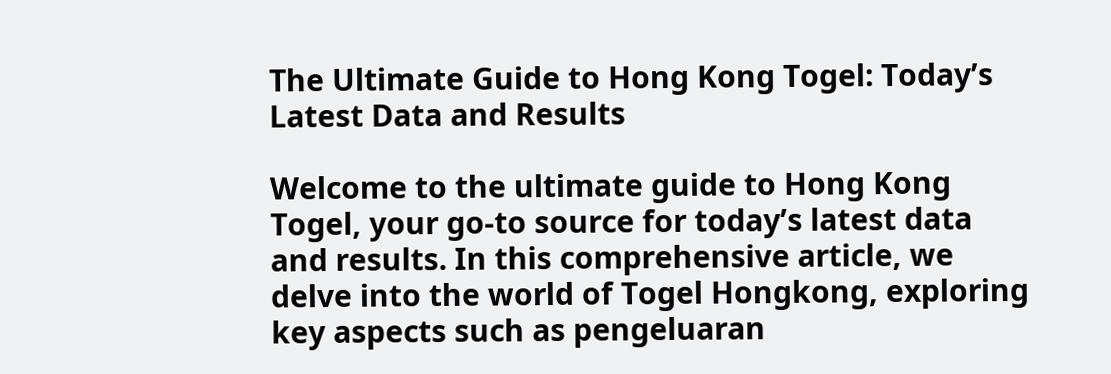The Ultimate Guide to Hong Kong Togel: Today’s Latest Data and Results

Welcome to the ultimate guide to Hong Kong Togel, your go-to source for today’s latest data and results. In this comprehensive article, we delve into the world of Togel Hongkong, exploring key aspects such as pengeluaran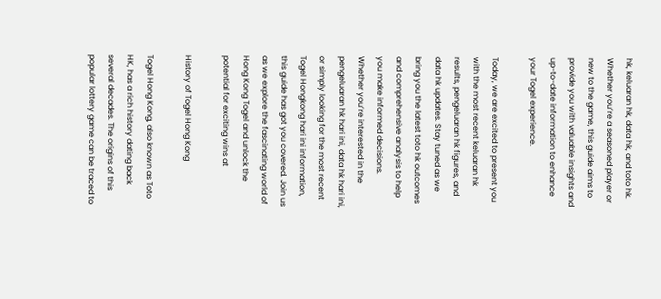hk, keluaran hk, data hk, and toto hk. Whether you’re a seasoned player or new to the game, this guide aims to provide you with valuable insights and up-to-date information to enhance your Togel experience.

Today, we are excited to present you with the most recent keluaran hk results, pengeluaran hk figures, and data hk updates. Stay tuned as we bring you the latest toto hk outcomes and comprehensive analysis to help you make informed decisions. Whether you’re interested in the pengeluaran hk hari ini, data hk hari ini, or simply looking for the most recent Togel Hongkong hari ini information, this guide has got you covered. Join us as we explore the fascinating world of Hong Kong Togel and unlock the potential for exciting wins at

History of Togel Hong Kong

Togel Hong Kong, also known as Toto HK, has a rich history dating back several decades. The origins of this popular lottery game can be traced to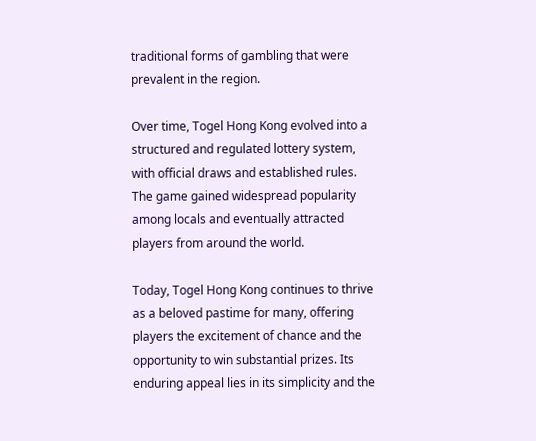traditional forms of gambling that were prevalent in the region.

Over time, Togel Hong Kong evolved into a structured and regulated lottery system, with official draws and established rules. The game gained widespread popularity among locals and eventually attracted players from around the world.

Today, Togel Hong Kong continues to thrive as a beloved pastime for many, offering players the excitement of chance and the opportunity to win substantial prizes. Its enduring appeal lies in its simplicity and the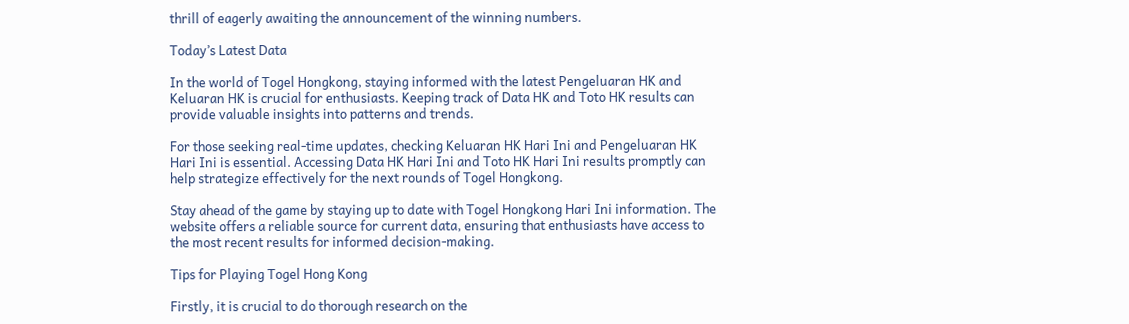thrill of eagerly awaiting the announcement of the winning numbers.

Today’s Latest Data

In the world of Togel Hongkong, staying informed with the latest Pengeluaran HK and Keluaran HK is crucial for enthusiasts. Keeping track of Data HK and Toto HK results can provide valuable insights into patterns and trends.

For those seeking real-time updates, checking Keluaran HK Hari Ini and Pengeluaran HK Hari Ini is essential. Accessing Data HK Hari Ini and Toto HK Hari Ini results promptly can help strategize effectively for the next rounds of Togel Hongkong.

Stay ahead of the game by staying up to date with Togel Hongkong Hari Ini information. The website offers a reliable source for current data, ensuring that enthusiasts have access to the most recent results for informed decision-making.

Tips for Playing Togel Hong Kong

Firstly, it is crucial to do thorough research on the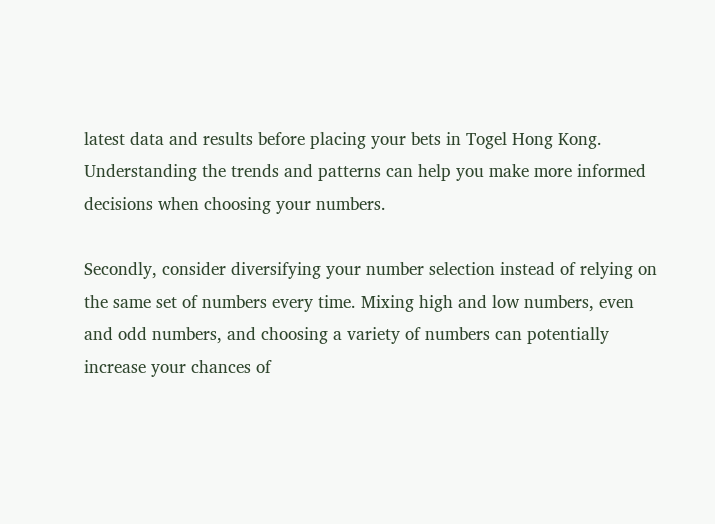latest data and results before placing your bets in Togel Hong Kong. Understanding the trends and patterns can help you make more informed decisions when choosing your numbers.

Secondly, consider diversifying your number selection instead of relying on the same set of numbers every time. Mixing high and low numbers, even and odd numbers, and choosing a variety of numbers can potentially increase your chances of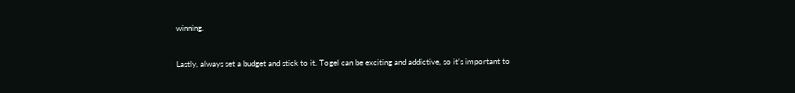winning.

Lastly, always set a budget and stick to it. Togel can be exciting and addictive, so it’s important to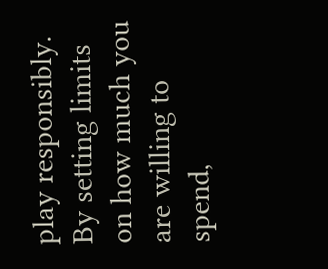play responsibly. By setting limits on how much you are willing to spend,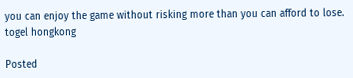you can enjoy the game without risking more than you can afford to lose. togel hongkong

Posted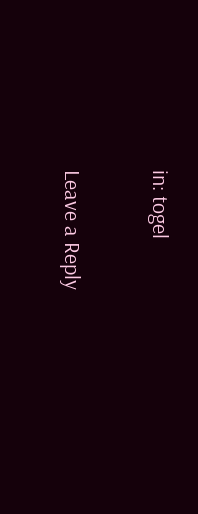in: togel

Leave a Reply